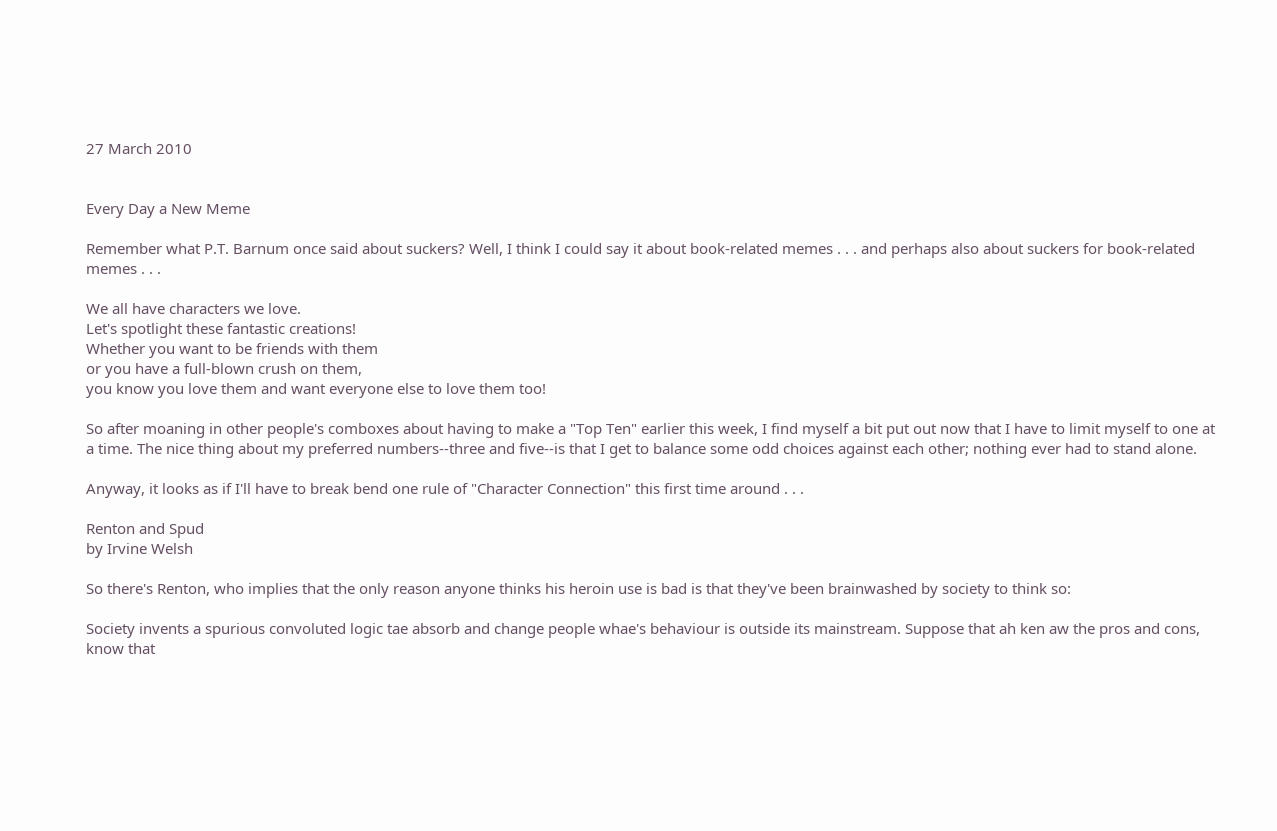27 March 2010


Every Day a New Meme

Remember what P.T. Barnum once said about suckers? Well, I think I could say it about book-related memes . . . and perhaps also about suckers for book-related memes . . .

We all have characters we love.
Let's spotlight these fantastic creations!
Whether you want to be friends with them
or you have a full-blown crush on them,
you know you love them and want everyone else to love them too!

So after moaning in other people's comboxes about having to make a "Top Ten" earlier this week, I find myself a bit put out now that I have to limit myself to one at a time. The nice thing about my preferred numbers--three and five--is that I get to balance some odd choices against each other; nothing ever had to stand alone.

Anyway, it looks as if I'll have to break bend one rule of "Character Connection" this first time around . . .

Renton and Spud
by Irvine Welsh

So there's Renton, who implies that the only reason anyone thinks his heroin use is bad is that they've been brainwashed by society to think so:

Society invents a spurious convoluted logic tae absorb and change people whae's behaviour is outside its mainstream. Suppose that ah ken aw the pros and cons, know that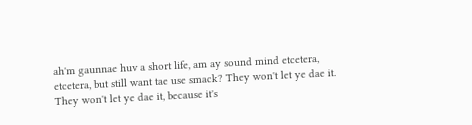ah'm gaunnae huv a short life, am ay sound mind etcetera, etcetera, but still want tae use smack? They won't let ye dae it. They won't let ye dae it, because it's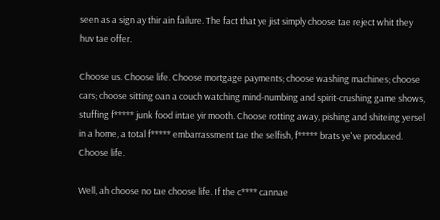seen as a sign ay thir ain failure. The fact that ye jist simply choose tae reject whit they huv tae offer.

Choose us. Choose life. Choose mortgage payments; choose washing machines; choose cars; choose sitting oan a couch watching mind-numbing and spirit-crushing game shows, stuffing f***** junk food intae yir mooth. Choose rotting away, pishing and shiteing yersel in a home, a total f***** embarrassment tae the selfish, f***** brats ye've produced. Choose life.

Well, ah choose no tae choose life. If the c**** cannae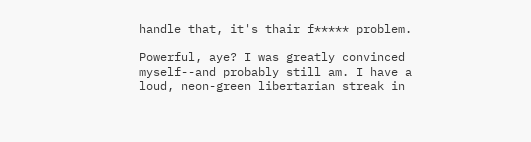handle that, it's thair f***** problem.

Powerful, aye? I was greatly convinced myself--and probably still am. I have a loud, neon-green libertarian streak in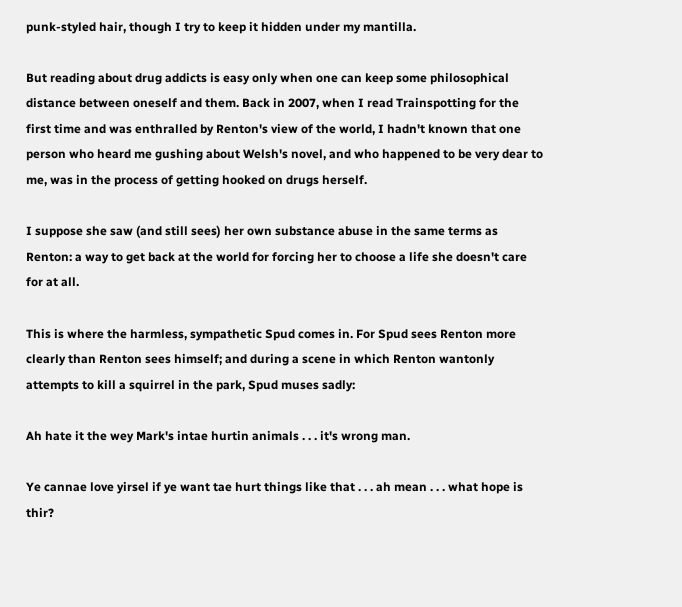punk-styled hair, though I try to keep it hidden under my mantilla.

But reading about drug addicts is easy only when one can keep some philosophical distance between oneself and them. Back in 2007, when I read Trainspotting for the first time and was enthralled by Renton's view of the world, I hadn't known that one person who heard me gushing about Welsh's novel, and who happened to be very dear to me, was in the process of getting hooked on drugs herself.

I suppose she saw (and still sees) her own substance abuse in the same terms as Renton: a way to get back at the world for forcing her to choose a life she doesn't care for at all.

This is where the harmless, sympathetic Spud comes in. For Spud sees Renton more clearly than Renton sees himself; and during a scene in which Renton wantonly attempts to kill a squirrel in the park, Spud muses sadly:

Ah hate it the wey Mark's intae hurtin animals . . . it's wrong man.

Ye cannae love yirsel if ye want tae hurt things like that . . . ah mean . . . what hope is thir?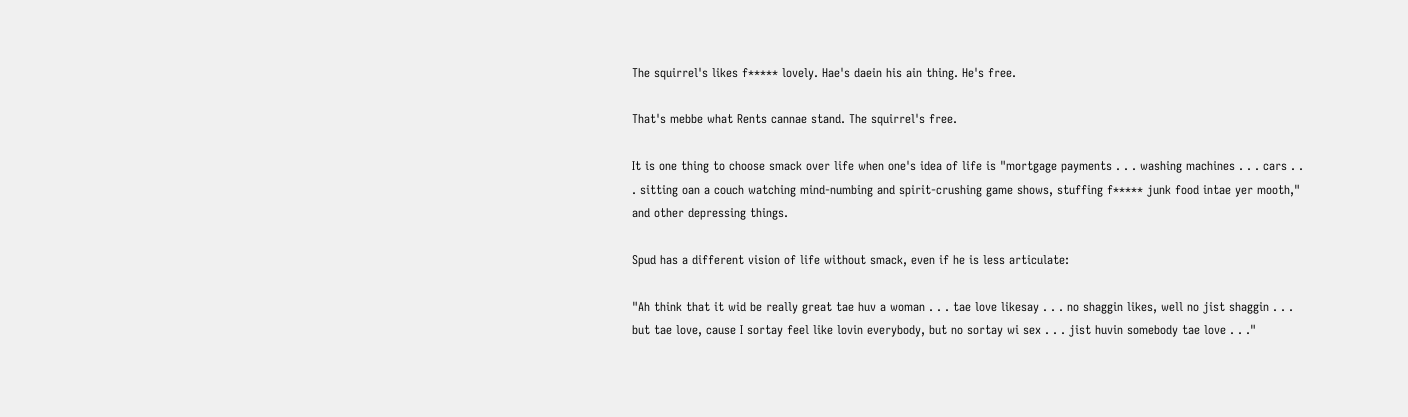The squirrel's likes f***** lovely. Hae's daein his ain thing. He's free.

That's mebbe what Rents cannae stand. The squirrel's free.

It is one thing to choose smack over life when one's idea of life is "mortgage payments . . . washing machines . . . cars . . . sitting oan a couch watching mind-numbing and spirit-crushing game shows, stuffing f***** junk food intae yer mooth," and other depressing things.

Spud has a different vision of life without smack, even if he is less articulate:

"Ah think that it wid be really great tae huv a woman . . . tae love likesay . . . no shaggin likes, well no jist shaggin . . . but tae love, cause I sortay feel like lovin everybody, but no sortay wi sex . . . jist huvin somebody tae love . . ."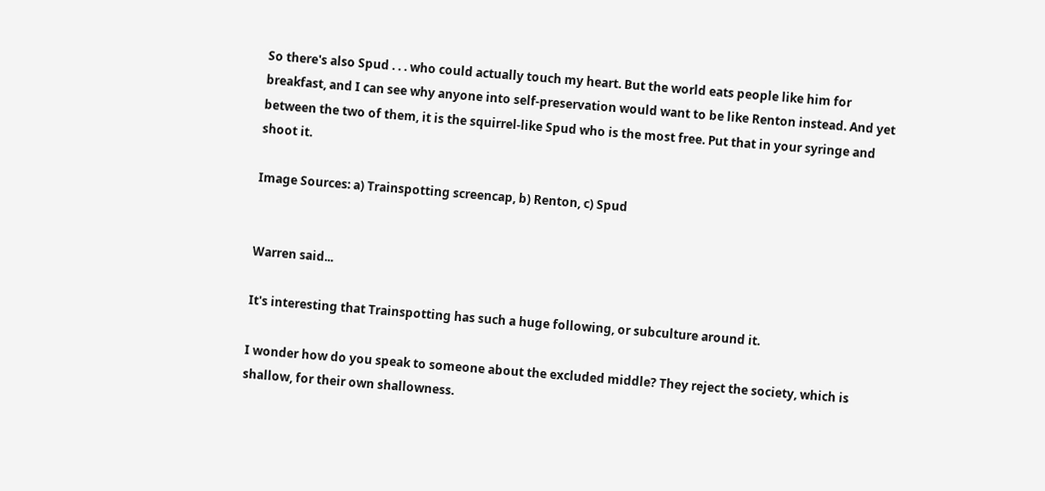So there's also Spud . . . who could actually touch my heart. But the world eats people like him for breakfast, and I can see why anyone into self-preservation would want to be like Renton instead. And yet between the two of them, it is the squirrel-like Spud who is the most free. Put that in your syringe and shoot it.

Image Sources: a) Trainspotting screencap, b) Renton, c) Spud


Warren said...

It's interesting that Trainspotting has such a huge following, or subculture around it.

I wonder how do you speak to someone about the excluded middle? They reject the society, which is shallow, for their own shallowness.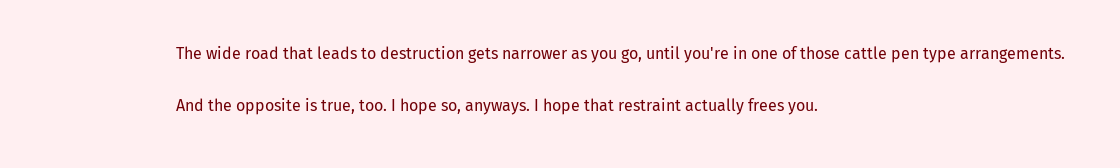The wide road that leads to destruction gets narrower as you go, until you're in one of those cattle pen type arrangements.

And the opposite is true, too. I hope so, anyways. I hope that restraint actually frees you.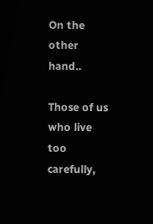On the other hand..

Those of us who live too carefully,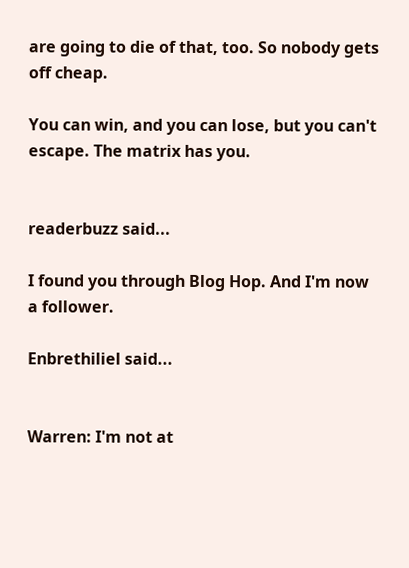are going to die of that, too. So nobody gets off cheap.

You can win, and you can lose, but you can't escape. The matrix has you.


readerbuzz said...

I found you through Blog Hop. And I'm now a follower.

Enbrethiliel said...


Warren: I'm not at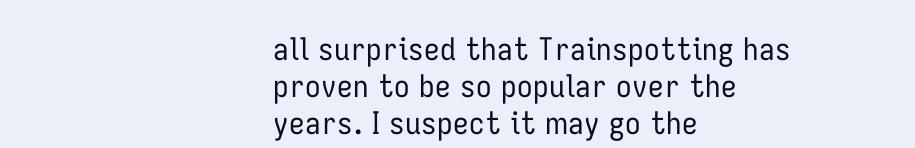all surprised that Trainspotting has proven to be so popular over the years. I suspect it may go the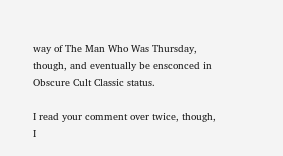way of The Man Who Was Thursday, though, and eventually be ensconced in Obscure Cult Classic status.

I read your comment over twice, though, I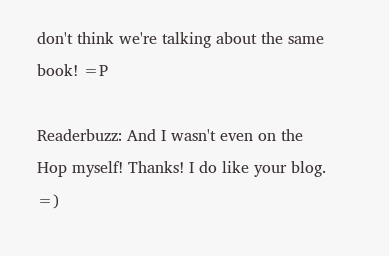don't think we're talking about the same book! =P

Readerbuzz: And I wasn't even on the Hop myself! Thanks! I do like your blog. =)